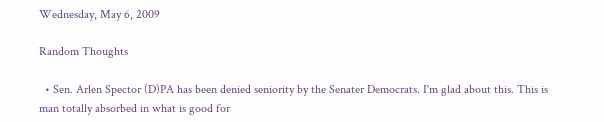Wednesday, May 6, 2009

Random Thoughts

  • Sen. Arlen Spector (D)PA has been denied seniority by the Senater Democrats. I'm glad about this. This is man totally absorbed in what is good for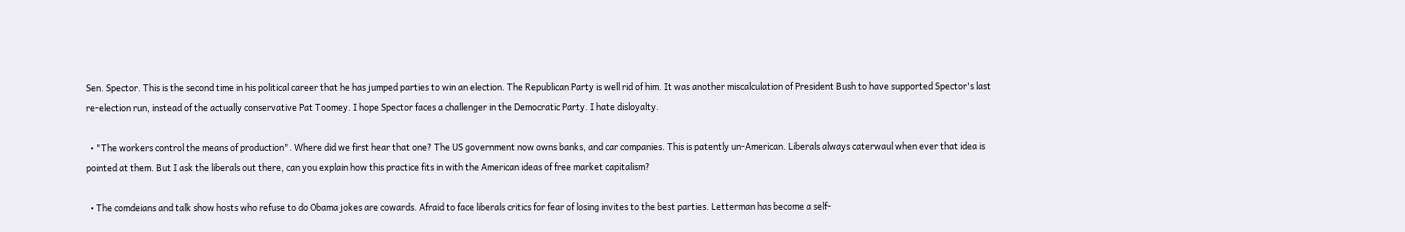Sen. Spector. This is the second time in his political career that he has jumped parties to win an election. The Republican Party is well rid of him. It was another miscalculation of President Bush to have supported Spector's last re-election run, instead of the actually conservative Pat Toomey. I hope Spector faces a challenger in the Democratic Party. I hate disloyalty.

  • "The workers control the means of production". Where did we first hear that one? The US government now owns banks, and car companies. This is patently un-American. Liberals always caterwaul when ever that idea is pointed at them. But I ask the liberals out there, can you explain how this practice fits in with the American ideas of free market capitalism?

  • The comdeians and talk show hosts who refuse to do Obama jokes are cowards. Afraid to face liberals critics for fear of losing invites to the best parties. Letterman has become a self-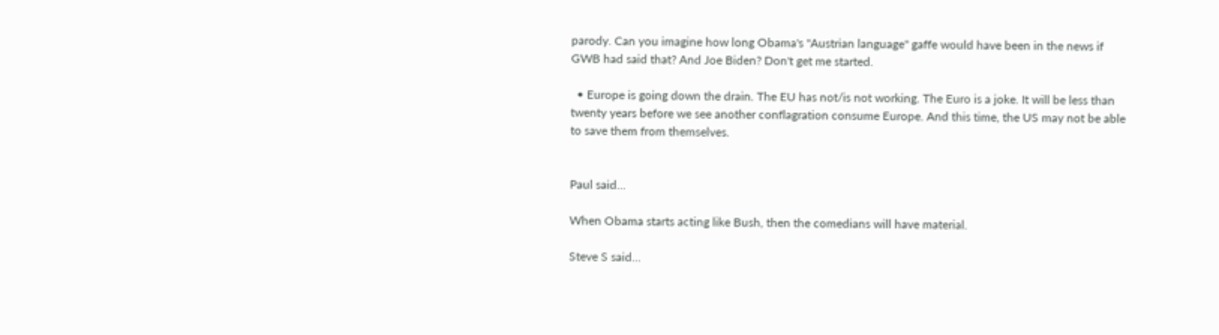parody. Can you imagine how long Obama's "Austrian language" gaffe would have been in the news if GWB had said that? And Joe Biden? Don't get me started.

  • Europe is going down the drain. The EU has not/is not working. The Euro is a joke. It will be less than twenty years before we see another conflagration consume Europe. And this time, the US may not be able to save them from themselves.


Paul said...

When Obama starts acting like Bush, then the comedians will have material.

Steve S said...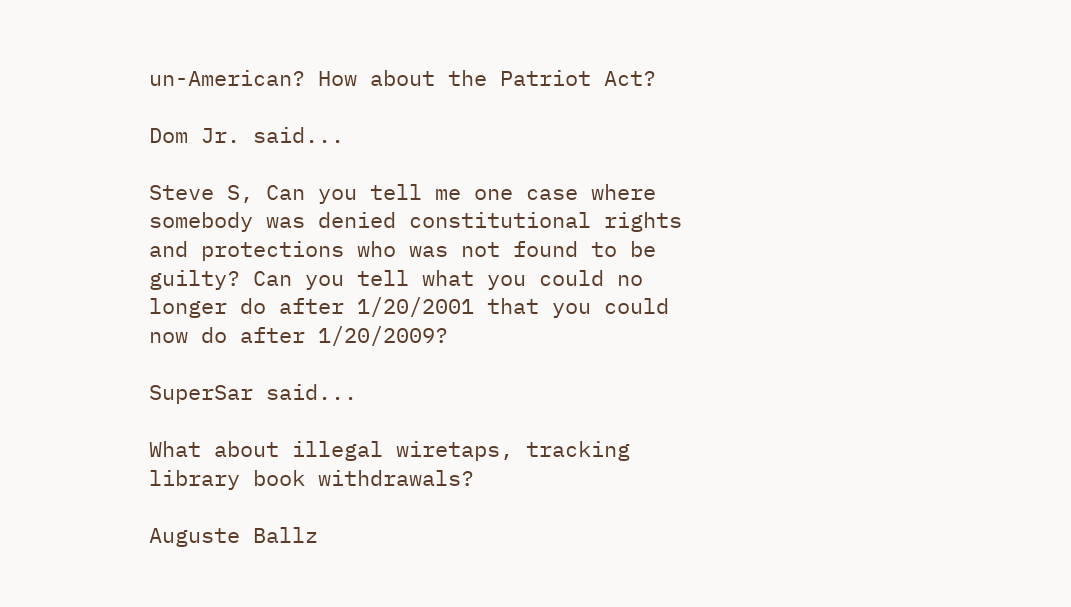un-American? How about the Patriot Act?

Dom Jr. said...

Steve S, Can you tell me one case where somebody was denied constitutional rights and protections who was not found to be guilty? Can you tell what you could no longer do after 1/20/2001 that you could now do after 1/20/2009?

SuperSar said...

What about illegal wiretaps, tracking library book withdrawals?

Auguste Ballz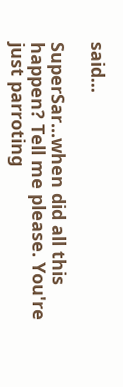said...

SuperSar...when did all this happen? Tell me please. You're just parroting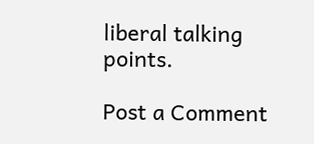liberal talking points.

Post a Comment